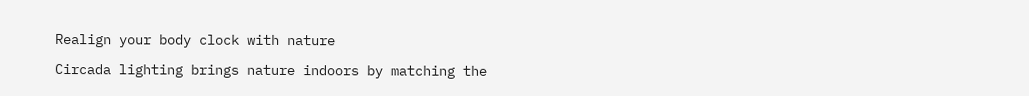Realign your body clock with nature

Circada lighting brings nature indoors by matching the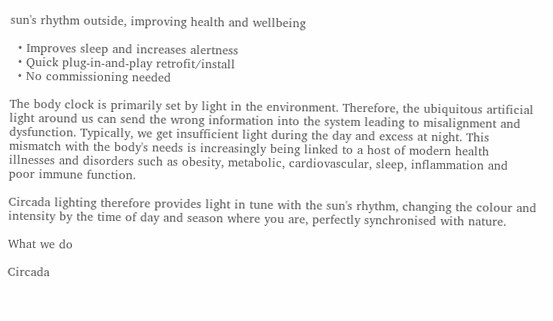sun's rhythm outside, improving health and wellbeing

  • Improves sleep and increases alertness
  • Quick plug-in-and-play retrofit/install
  • No commissioning needed

The body clock is primarily set by light in the environment. Therefore, the ubiquitous artificial light around us can send the wrong information into the system leading to misalignment and dysfunction. Typically, we get insufficient light during the day and excess at night. This mismatch with the body's needs is increasingly being linked to a host of modern health illnesses and disorders such as obesity, metabolic, cardiovascular, sleep, inflammation and poor immune function.

Circada lighting therefore provides light in tune with the sun's rhythm, changing the colour and intensity by the time of day and season where you are, perfectly synchronised with nature.

What we do

Circada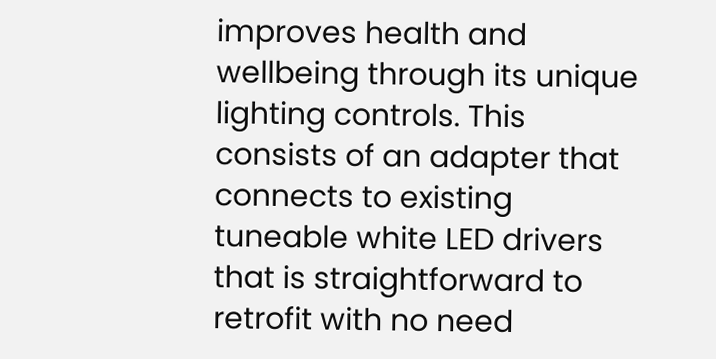improves health and wellbeing through its unique lighting controls. This consists of an adapter that connects to existing tuneable white LED drivers that is straightforward to retrofit with no need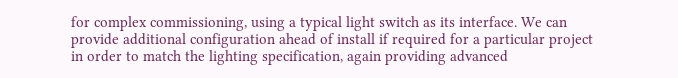for complex commissioning, using a typical light switch as its interface. We can provide additional configuration ahead of install if required for a particular project in order to match the lighting specification, again providing advanced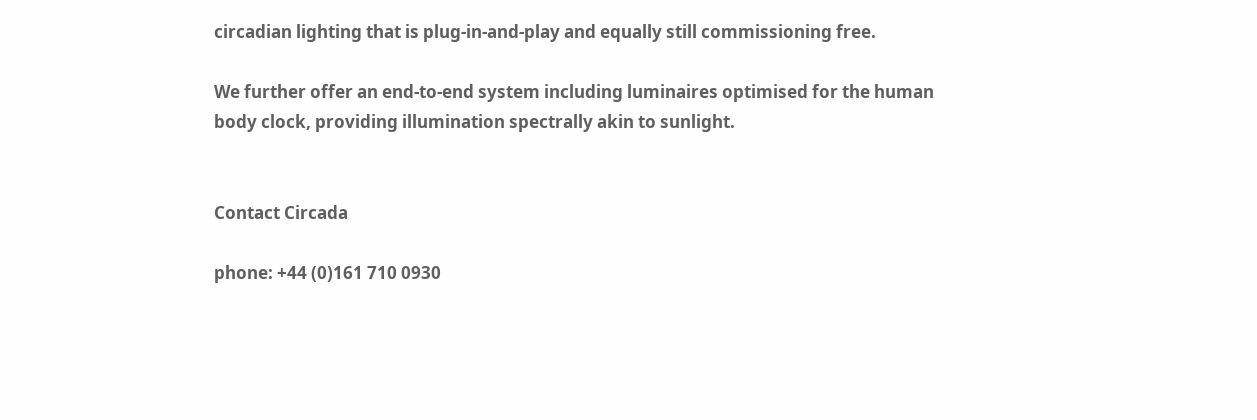circadian lighting that is plug-in-and-play and equally still commissioning free.

We further offer an end-to-end system including luminaires optimised for the human body clock, providing illumination spectrally akin to sunlight.


Contact Circada

phone: +44 (0)161 710 0930